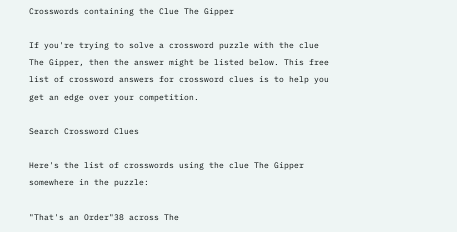Crosswords containing the Clue The Gipper

If you're trying to solve a crossword puzzle with the clue The Gipper, then the answer might be listed below. This free list of crossword answers for crossword clues is to help you get an edge over your competition.

Search Crossword Clues

Here's the list of crosswords using the clue The Gipper somewhere in the puzzle:

"That's an Order"38 across The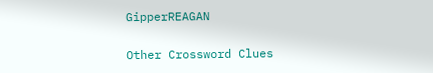GipperREAGAN

Other Crossword Clues